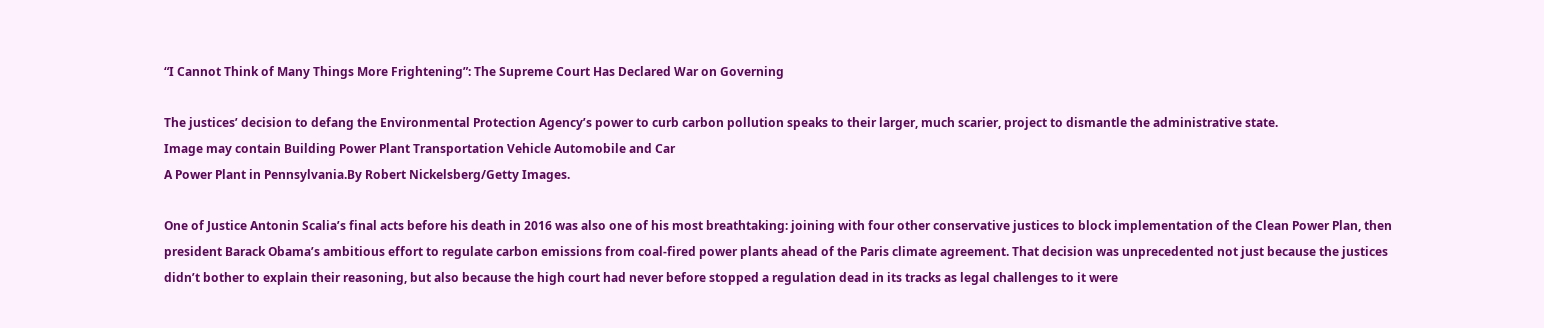“I Cannot Think of Many Things More Frightening”: The Supreme Court Has Declared War on Governing

The justices’ decision to defang the Environmental Protection Agency’s power to curb carbon pollution speaks to their larger, much scarier, project to dismantle the administrative state.
Image may contain Building Power Plant Transportation Vehicle Automobile and Car
A Power Plant in Pennsylvania.By Robert Nickelsberg/Getty Images.

One of Justice Antonin Scalia’s final acts before his death in 2016 was also one of his most breathtaking: joining with four other conservative justices to block implementation of the Clean Power Plan, then president Barack Obama’s ambitious effort to regulate carbon emissions from coal-fired power plants ahead of the Paris climate agreement. That decision was unprecedented not just because the justices didn’t bother to explain their reasoning, but also because the high court had never before stopped a regulation dead in its tracks as legal challenges to it were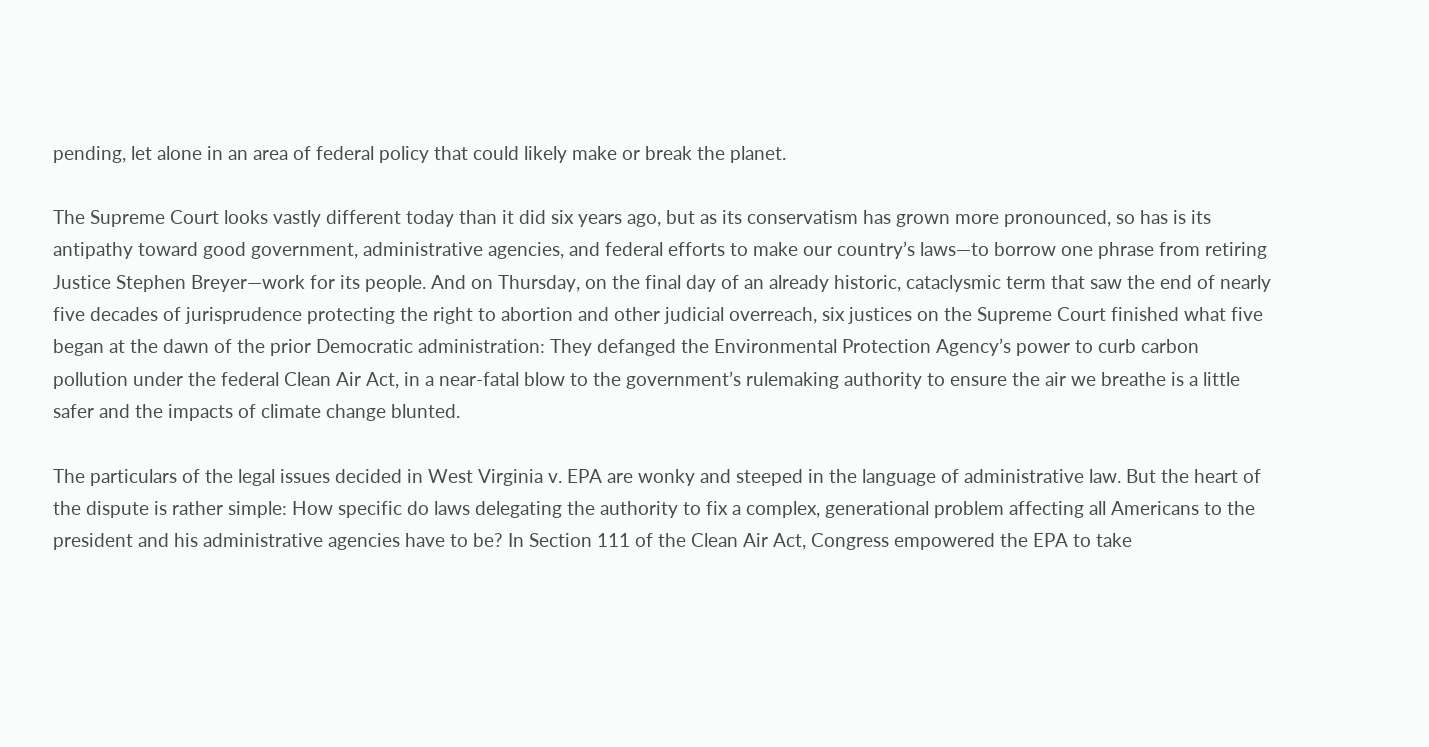pending, let alone in an area of federal policy that could likely make or break the planet.

The Supreme Court looks vastly different today than it did six years ago, but as its conservatism has grown more pronounced, so has is its antipathy toward good government, administrative agencies, and federal efforts to make our country’s laws—to borrow one phrase from retiring Justice Stephen Breyer—work for its people. And on Thursday, on the final day of an already historic, cataclysmic term that saw the end of nearly five decades of jurisprudence protecting the right to abortion and other judicial overreach, six justices on the Supreme Court finished what five began at the dawn of the prior Democratic administration: They defanged the Environmental Protection Agency’s power to curb carbon pollution under the federal Clean Air Act, in a near-fatal blow to the government’s rulemaking authority to ensure the air we breathe is a little safer and the impacts of climate change blunted.

The particulars of the legal issues decided in West Virginia v. EPA are wonky and steeped in the language of administrative law. But the heart of the dispute is rather simple: How specific do laws delegating the authority to fix a complex, generational problem affecting all Americans to the president and his administrative agencies have to be? In Section 111 of the Clean Air Act, Congress empowered the EPA to take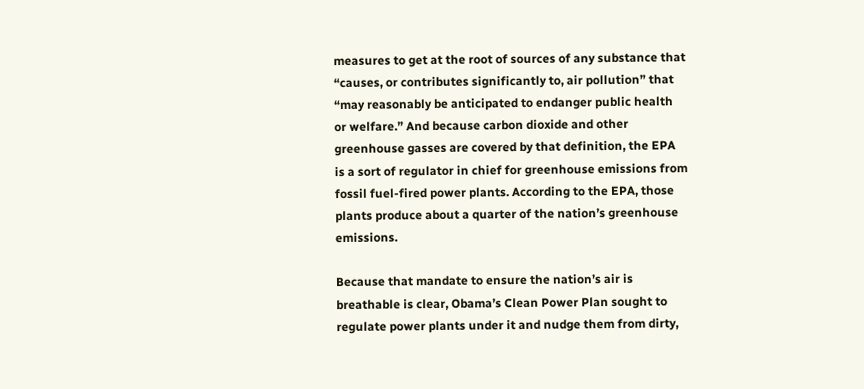measures to get at the root of sources of any substance that “causes, or contributes significantly to, air pollution” that “may reasonably be anticipated to endanger public health or welfare.” And because carbon dioxide and other greenhouse gasses are covered by that definition, the EPA is a sort of regulator in chief for greenhouse emissions from fossil fuel-fired power plants. According to the EPA, those plants produce about a quarter of the nation’s greenhouse emissions.

Because that mandate to ensure the nation’s air is breathable is clear, Obama’s Clean Power Plan sought to regulate power plants under it and nudge them from dirty,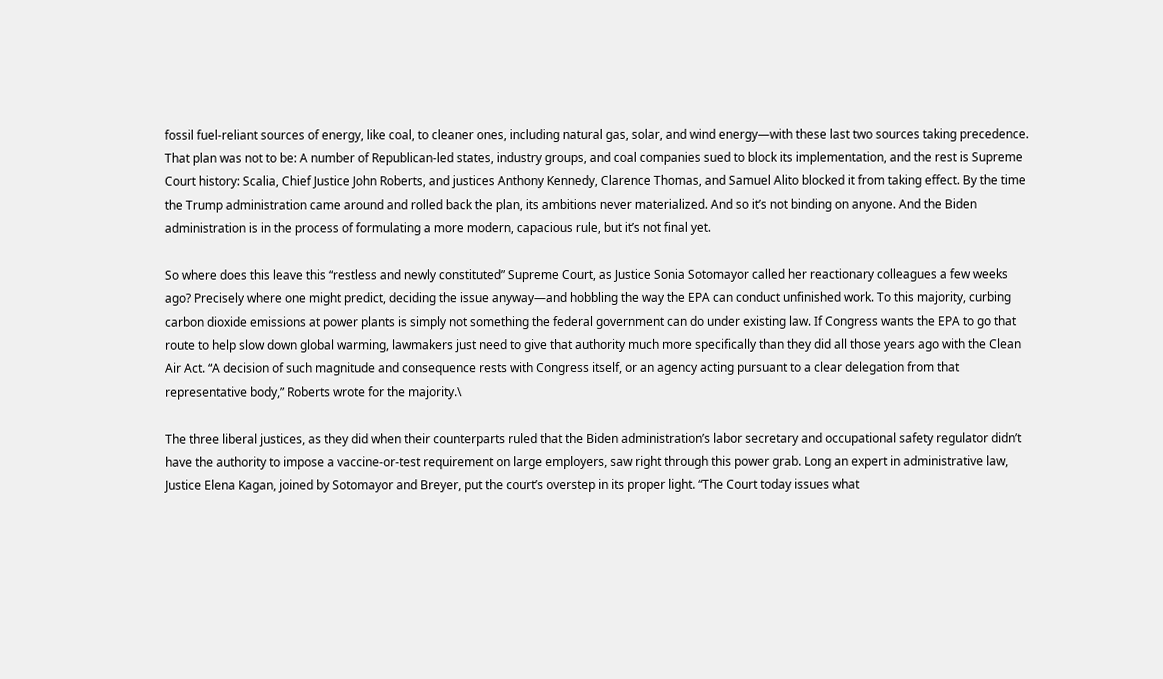fossil fuel-reliant sources of energy, like coal, to cleaner ones, including natural gas, solar, and wind energy—with these last two sources taking precedence. That plan was not to be: A number of Republican-led states, industry groups, and coal companies sued to block its implementation, and the rest is Supreme Court history: Scalia, Chief Justice John Roberts, and justices Anthony Kennedy, Clarence Thomas, and Samuel Alito blocked it from taking effect. By the time the Trump administration came around and rolled back the plan, its ambitions never materialized. And so it’s not binding on anyone. And the Biden administration is in the process of formulating a more modern, capacious rule, but it’s not final yet.

So where does this leave this “restless and newly constituted” Supreme Court, as Justice Sonia Sotomayor called her reactionary colleagues a few weeks ago? Precisely where one might predict, deciding the issue anyway—and hobbling the way the EPA can conduct unfinished work. To this majority, curbing carbon dioxide emissions at power plants is simply not something the federal government can do under existing law. If Congress wants the EPA to go that route to help slow down global warming, lawmakers just need to give that authority much more specifically than they did all those years ago with the Clean Air Act. “A decision of such magnitude and consequence rests with Congress itself, or an agency acting pursuant to a clear delegation from that representative body,” Roberts wrote for the majority.\

The three liberal justices, as they did when their counterparts ruled that the Biden administration’s labor secretary and occupational safety regulator didn’t have the authority to impose a vaccine-or-test requirement on large employers, saw right through this power grab. Long an expert in administrative law, Justice Elena Kagan, joined by Sotomayor and Breyer, put the court’s overstep in its proper light. “The Court today issues what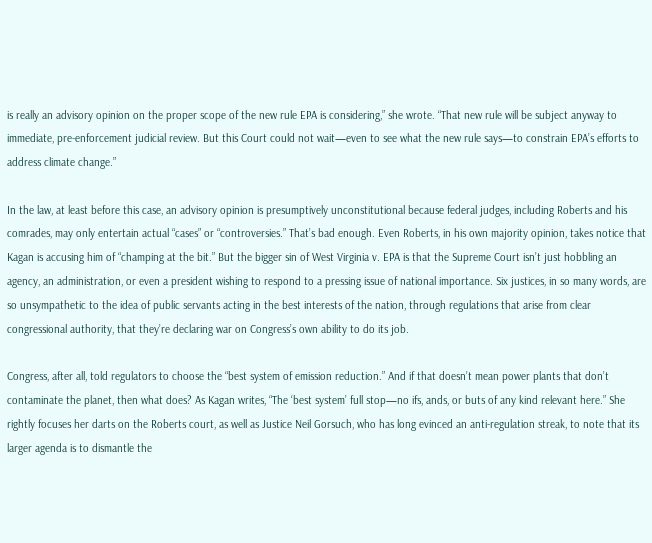is really an advisory opinion on the proper scope of the new rule EPA is considering,” she wrote. “That new rule will be subject anyway to immediate, pre-enforcement judicial review. But this Court could not wait—even to see what the new rule says—to constrain EPA’s efforts to address climate change.”

In the law, at least before this case, an advisory opinion is presumptively unconstitutional because federal judges, including Roberts and his comrades, may only entertain actual “cases” or “controversies.” That’s bad enough. Even Roberts, in his own majority opinion, takes notice that Kagan is accusing him of “champing at the bit.” But the bigger sin of West Virginia v. EPA is that the Supreme Court isn’t just hobbling an agency, an administration, or even a president wishing to respond to a pressing issue of national importance. Six justices, in so many words, are so unsympathetic to the idea of public servants acting in the best interests of the nation, through regulations that arise from clear congressional authority, that they’re declaring war on Congress’s own ability to do its job.

Congress, after all, told regulators to choose the “best system of emission reduction.” And if that doesn’t mean power plants that don’t contaminate the planet, then what does? As Kagan writes, “The ‘best system’ full stop—no ifs, ands, or buts of any kind relevant here.” She rightly focuses her darts on the Roberts court, as well as Justice Neil Gorsuch, who has long evinced an anti-regulation streak, to note that its larger agenda is to dismantle the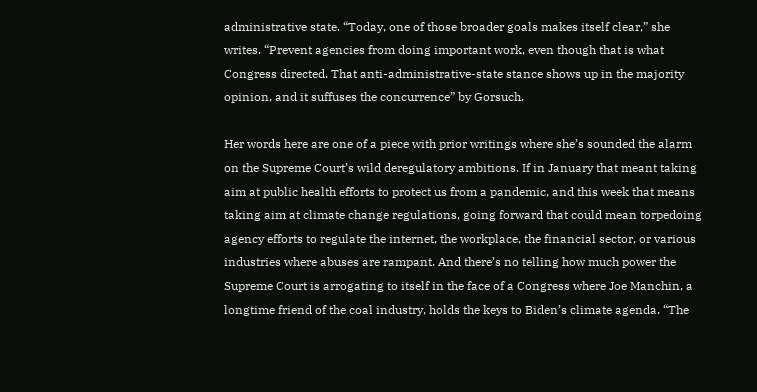administrative state. “Today, one of those broader goals makes itself clear,” she writes. “Prevent agencies from doing important work, even though that is what Congress directed. That anti-administrative-state stance shows up in the majority opinion, and it suffuses the concurrence” by Gorsuch.

Her words here are one of a piece with prior writings where she’s sounded the alarm on the Supreme Court’s wild deregulatory ambitions. If in January that meant taking aim at public health efforts to protect us from a pandemic, and this week that means taking aim at climate change regulations, going forward that could mean torpedoing agency efforts to regulate the internet, the workplace, the financial sector, or various industries where abuses are rampant. And there’s no telling how much power the Supreme Court is arrogating to itself in the face of a Congress where Joe Manchin, a longtime friend of the coal industry, holds the keys to Biden’s climate agenda. “The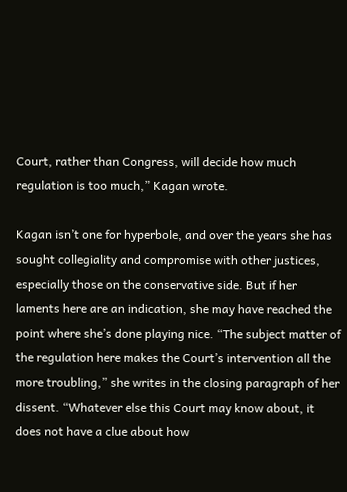Court, rather than Congress, will decide how much regulation is too much,” Kagan wrote.

Kagan isn’t one for hyperbole, and over the years she has sought collegiality and compromise with other justices, especially those on the conservative side. But if her laments here are an indication, she may have reached the point where she’s done playing nice. “The subject matter of the regulation here makes the Court’s intervention all the more troubling,” she writes in the closing paragraph of her dissent. “Whatever else this Court may know about, it does not have a clue about how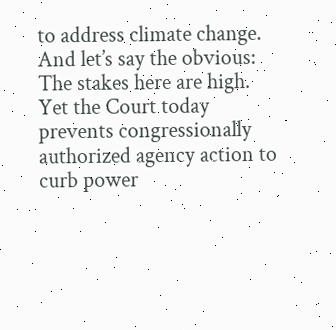to address climate change. And let’s say the obvious: The stakes here are high. Yet the Court today prevents congressionally authorized agency action to curb power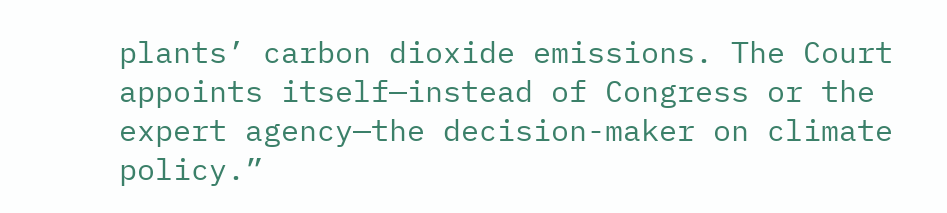plants’ carbon dioxide emissions. The Court appoints itself—instead of Congress or the expert agency—the decision-maker on climate policy.”